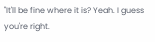"It'll be fine where it is? Yeah. I guess you're right.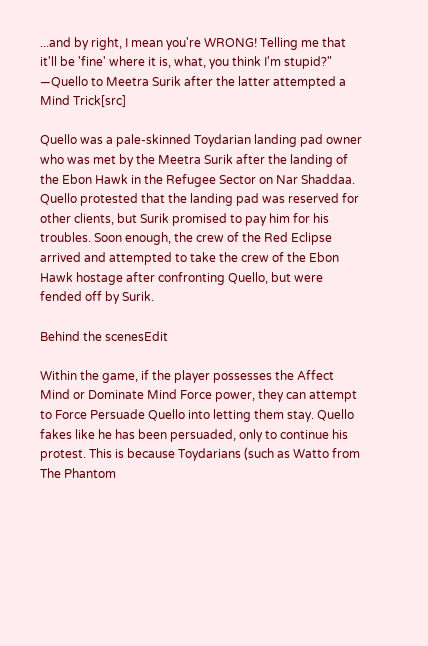...and by right, I mean you're WRONG! Telling me that it'll be 'fine' where it is, what, you think I'm stupid?"
―Quello to Meetra Surik after the latter attempted a Mind Trick[src]

Quello was a pale-skinned Toydarian landing pad owner who was met by the Meetra Surik after the landing of the Ebon Hawk in the Refugee Sector on Nar Shaddaa. Quello protested that the landing pad was reserved for other clients, but Surik promised to pay him for his troubles. Soon enough, the crew of the Red Eclipse arrived and attempted to take the crew of the Ebon Hawk hostage after confronting Quello, but were fended off by Surik.

Behind the scenesEdit

Within the game, if the player possesses the Affect Mind or Dominate Mind Force power, they can attempt to Force Persuade Quello into letting them stay. Quello fakes like he has been persuaded, only to continue his protest. This is because Toydarians (such as Watto from The Phantom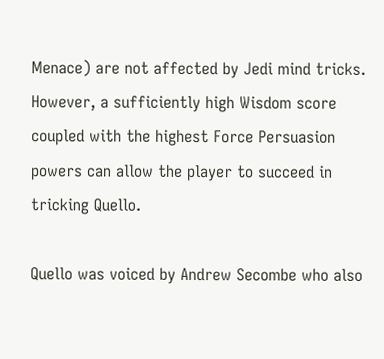Menace) are not affected by Jedi mind tricks. However, a sufficiently high Wisdom score coupled with the highest Force Persuasion powers can allow the player to succeed in tricking Quello.

Quello was voiced by Andrew Secombe who also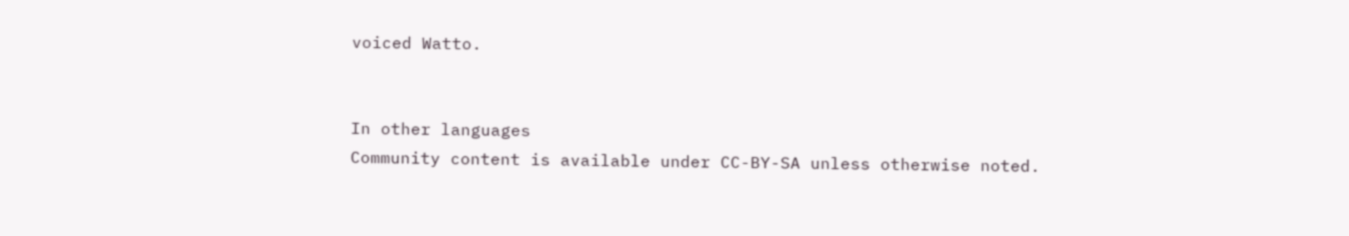voiced Watto.


In other languages
Community content is available under CC-BY-SA unless otherwise noted.